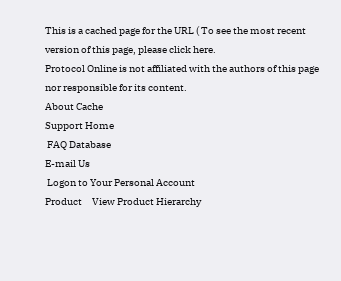This is a cached page for the URL ( To see the most recent version of this page, please click here.
Protocol Online is not affiliated with the authors of this page nor responsible for its content.
About Cache
Support Home
 FAQ Database
E-mail Us
 Logon to Your Personal Account
Product     View Product Hierarchy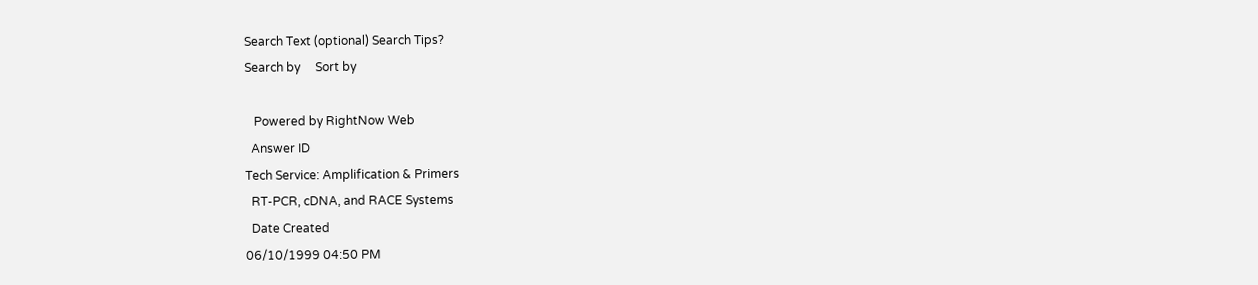Search Text (optional) Search Tips?
Search by     Sort by

   Powered by RightNow Web
  Answer ID
Tech Service: Amplification & Primers
  RT-PCR, cDNA, and RACE Systems
  Date Created
06/10/1999 04:50 PM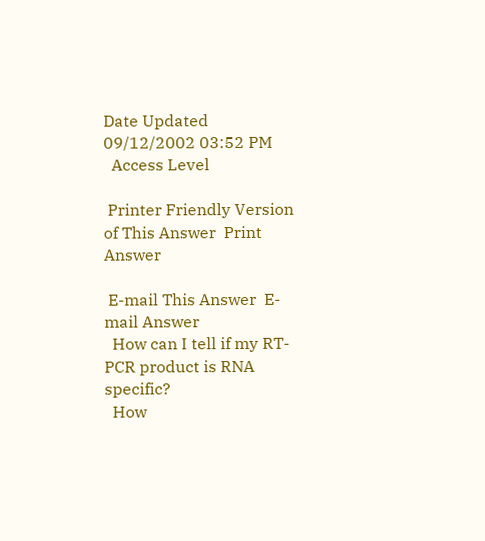Date Updated
09/12/2002 03:52 PM
  Access Level

 Printer Friendly Version of This Answer  Print Answer

 E-mail This Answer  E-mail Answer
  How can I tell if my RT-PCR product is RNA specific?
  How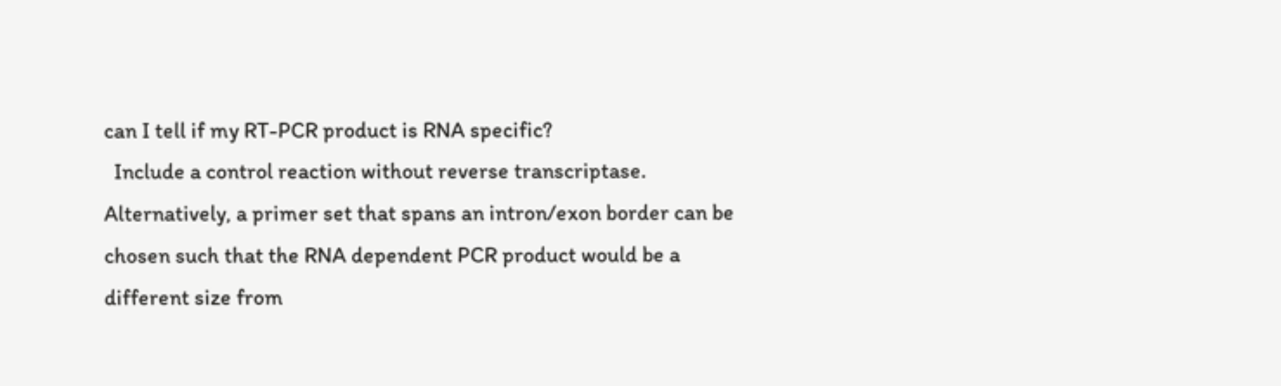can I tell if my RT-PCR product is RNA specific?
  Include a control reaction without reverse transcriptase. Alternatively, a primer set that spans an intron/exon border can be chosen such that the RNA dependent PCR product would be a different size from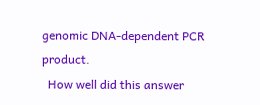genomic DNA-dependent PCR product.
  How well did this answer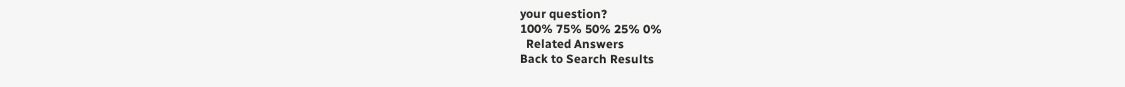your question?
100% 75% 50% 25% 0%
  Related Answers
Back to Search Results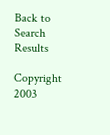Back to Search Results

Copyright 2003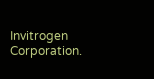Invitrogen Corporation.